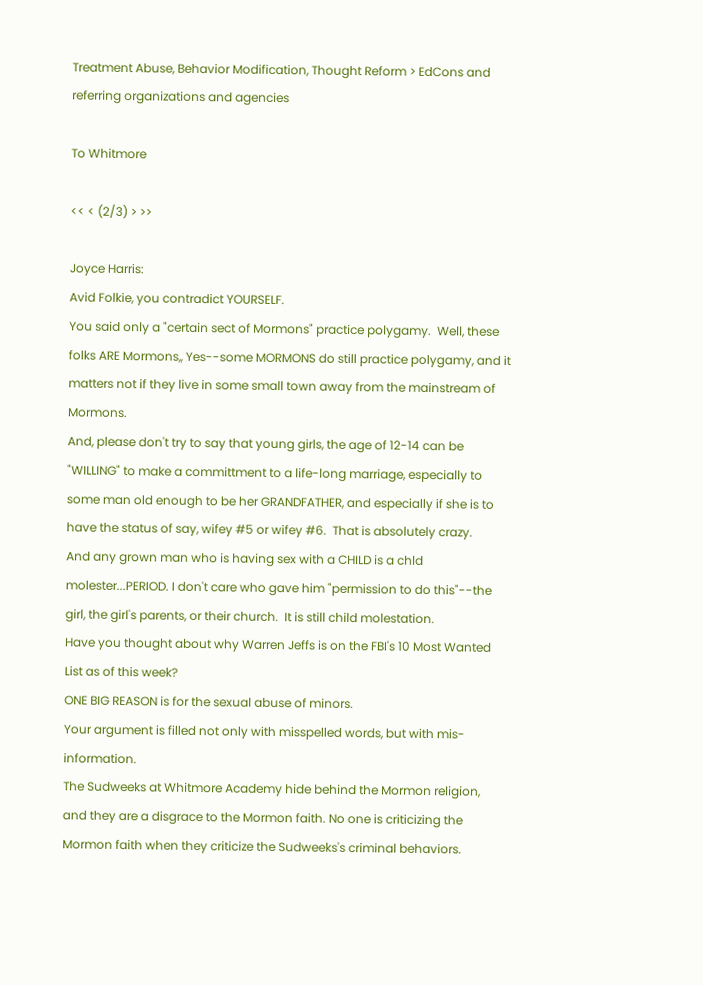Treatment Abuse, Behavior Modification, Thought Reform > EdCons and referring organizations and agencies

To Whitmore

<< < (2/3) > >>

Joyce Harris:
Avid Folkie, you contradict YOURSELF.
You said only a "certain sect of Mormons" practice polygamy.  Well, these folks ARE Mormons,, Yes--some MORMONS do still practice polygamy, and it matters not if they live in some small town away from the mainstream of Mormons.
And, please don't try to say that young girls, the age of 12-14 can be "WILLING" to make a committment to a life-long marriage, especially to some man old enough to be her GRANDFATHER, and especially if she is to have the status of say, wifey #5 or wifey #6.  That is absolutely crazy.
And any grown man who is having sex with a CHILD is a chld molester...PERIOD. I don't care who gave him "permission to do this"--the girl, the girl's parents, or their church.  It is still child molestation.
Have you thought about why Warren Jeffs is on the FBI's 10 Most Wanted List as of this week?
ONE BIG REASON is for the sexual abuse of minors.
Your argument is filled not only with misspelled words, but with mis-information.
The Sudweeks at Whitmore Academy hide behind the Mormon religion, and they are a disgrace to the Mormon faith. No one is criticizing the Mormon faith when they criticize the Sudweeks's criminal behaviors.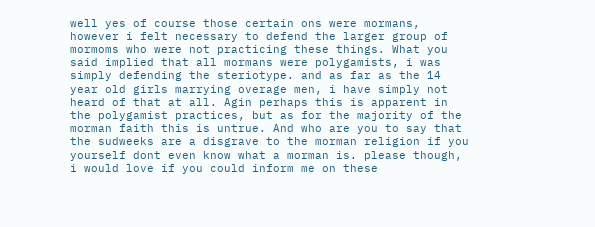well yes of course those certain ons were mormans, however i felt necessary to defend the larger group of mormoms who were not practicing these things. What you said implied that all mormans were polygamists, i was simply defending the steriotype. and as far as the 14 year old girls marrying overage men, i have simply not heard of that at all. Agin perhaps this is apparent in the polygamist practices, but as for the majority of the morman faith this is untrue. And who are you to say that the sudweeks are a disgrave to the morman religion if you yourself dont even know what a morman is. please though, i would love if you could inform me on these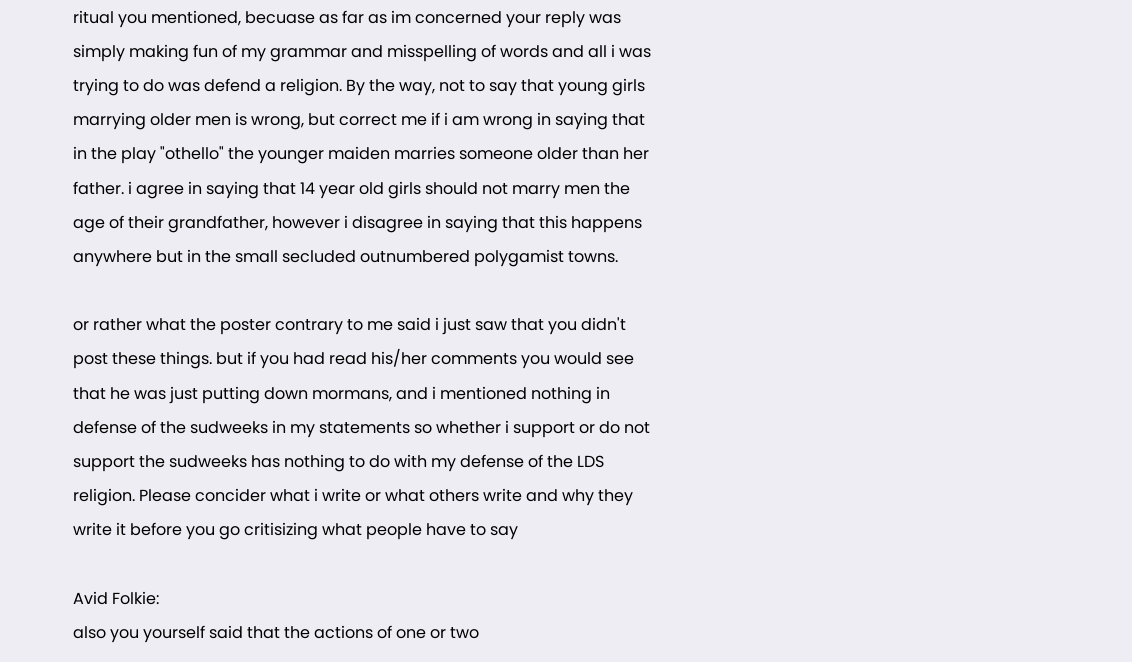ritual you mentioned, becuase as far as im concerned your reply was simply making fun of my grammar and misspelling of words and all i was trying to do was defend a religion. By the way, not to say that young girls marrying older men is wrong, but correct me if i am wrong in saying that in the play "othello" the younger maiden marries someone older than her father. i agree in saying that 14 year old girls should not marry men the age of their grandfather, however i disagree in saying that this happens anywhere but in the small secluded outnumbered polygamist towns.

or rather what the poster contrary to me said i just saw that you didn't post these things. but if you had read his/her comments you would see that he was just putting down mormans, and i mentioned nothing in defense of the sudweeks in my statements so whether i support or do not support the sudweeks has nothing to do with my defense of the LDS religion. Please concider what i write or what others write and why they write it before you go critisizing what people have to say

Avid Folkie:
also you yourself said that the actions of one or two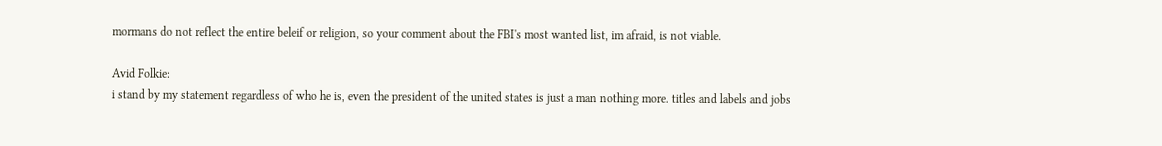mormans do not reflect the entire beleif or religion, so your comment about the FBI's most wanted list, im afraid, is not viable.

Avid Folkie:
i stand by my statement regardless of who he is, even the president of the united states is just a man nothing more. titles and labels and jobs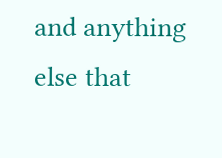and anything else that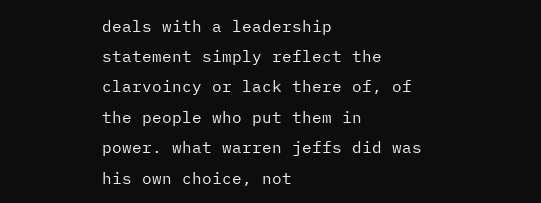deals with a leadership statement simply reflect the clarvoincy or lack there of, of the people who put them in power. what warren jeffs did was his own choice, not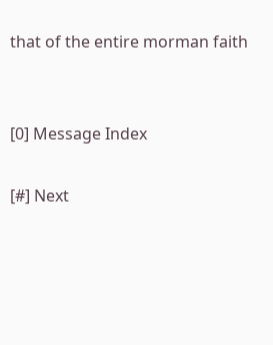that of the entire morman faith


[0] Message Index

[#] Next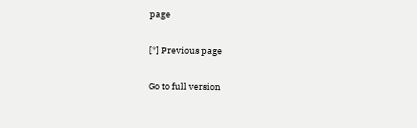page

[*] Previous page

Go to full version